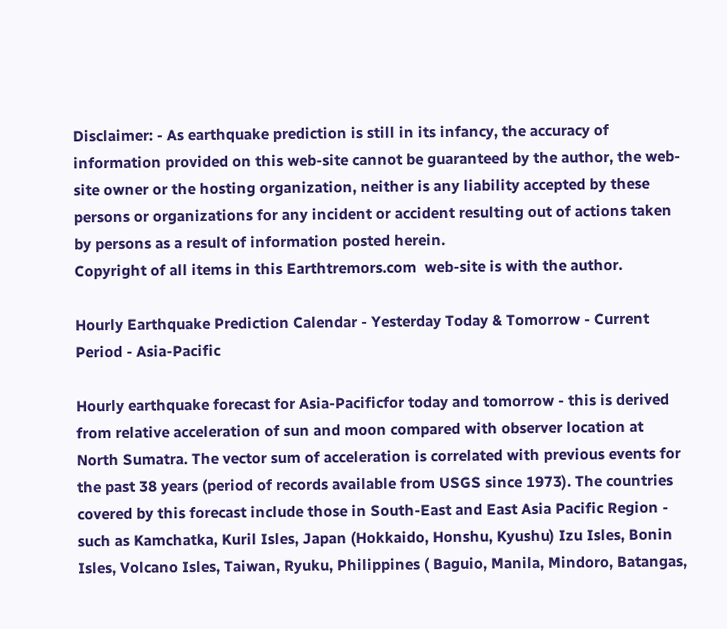Disclaimer: - As earthquake prediction is still in its infancy, the accuracy of information provided on this web-site cannot be guaranteed by the author, the web-site owner or the hosting organization, neither is any liability accepted by these persons or organizations for any incident or accident resulting out of actions taken by persons as a result of information posted herein.
Copyright of all items in this Earthtremors.com  web-site is with the author.

Hourly Earthquake Prediction Calendar - Yesterday Today & Tomorrow - Current Period - Asia-Pacific

Hourly earthquake forecast for Asia-Pacificfor today and tomorrow - this is derived from relative acceleration of sun and moon compared with observer location at North Sumatra. The vector sum of acceleration is correlated with previous events for the past 38 years (period of records available from USGS since 1973). The countries covered by this forecast include those in South-East and East Asia Pacific Region - such as Kamchatka, Kuril Isles, Japan (Hokkaido, Honshu, Kyushu) Izu Isles, Bonin Isles, Volcano Isles, Taiwan, Ryuku, Philippines ( Baguio, Manila, Mindoro, Batangas,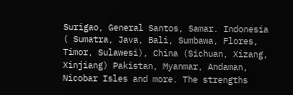Surigao, General Santos, Samar. Indonesia ( Sumatra, Java, Bali, Sumbawa, Flores, Timor, Sulawesi), China (Sichuan, Xizang, Xinjiang) Pakistan, Myanmar, Andaman, Nicobar Isles and more. The strengths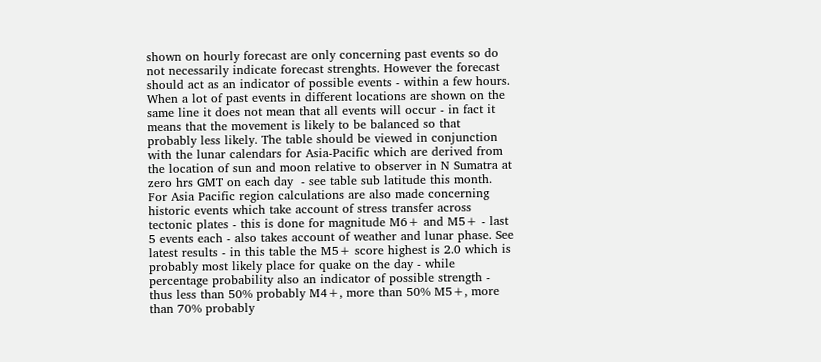shown on hourly forecast are only concerning past events so do not necessarily indicate forecast strenghts. However the forecast should act as an indicator of possible events - within a few hours. When a lot of past events in different locations are shown on the same line it does not mean that all events will occur - in fact it means that the movement is likely to be balanced so that probably less likely. The table should be viewed in conjunction with the lunar calendars for Asia-Pacific which are derived from the location of sun and moon relative to observer in N Sumatra at zero hrs GMT on each day  - see table sub latitude this month.  For Asia Pacific region calculations are also made concerning historic events which take account of stress transfer across tectonic plates - this is done for magnitude M6+ and M5+ - last 5 events each - also takes account of weather and lunar phase. See latest results - in this table the M5+ score highest is 2.0 which is probably most likely place for quake on the day - while percentage probability also an indicator of possible strength - thus less than 50% probably M4+, more than 50% M5+, more than 70% probably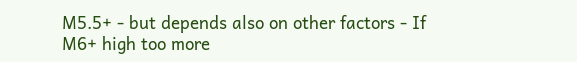M5.5+ - but depends also on other factors - If M6+ high too more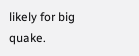likely for big quake.